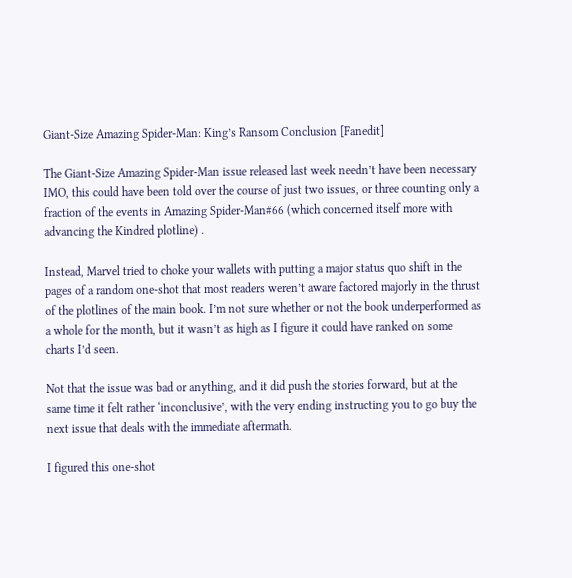Giant-Size Amazing Spider-Man: King’s Ransom Conclusion [Fanedit]

The Giant-Size Amazing Spider-Man issue released last week needn’t have been necessary IMO, this could have been told over the course of just two issues, or three counting only a fraction of the events in Amazing Spider-Man#66 (which concerned itself more with advancing the Kindred plotline) .

Instead, Marvel tried to choke your wallets with putting a major status quo shift in the pages of a random one-shot that most readers weren’t aware factored majorly in the thrust of the plotlines of the main book. I’m not sure whether or not the book underperformed as a whole for the month, but it wasn’t as high as I figure it could have ranked on some charts I’d seen.

Not that the issue was bad or anything, and it did push the stories forward, but at the same time it felt rather ‘inconclusive’, with the very ending instructing you to go buy the next issue that deals with the immediate aftermath.

I figured this one-shot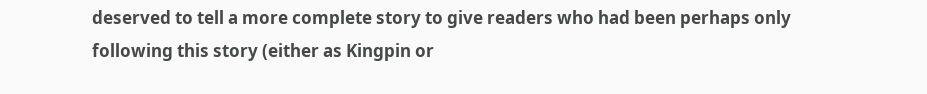deserved to tell a more complete story to give readers who had been perhaps only following this story (either as Kingpin or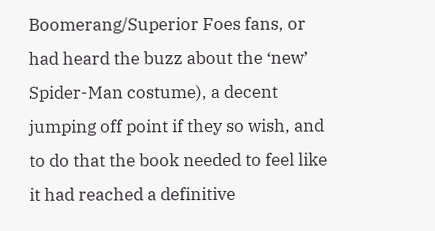Boomerang/Superior Foes fans, or had heard the buzz about the ‘new’ Spider-Man costume), a decent jumping off point if they so wish, and to do that the book needed to feel like it had reached a definitive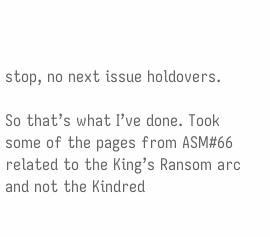stop, no next issue holdovers.

So that’s what I’ve done. Took some of the pages from ASM#66 related to the King’s Ransom arc and not the Kindred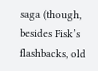saga (though, besides Fisk’s flashbacks, old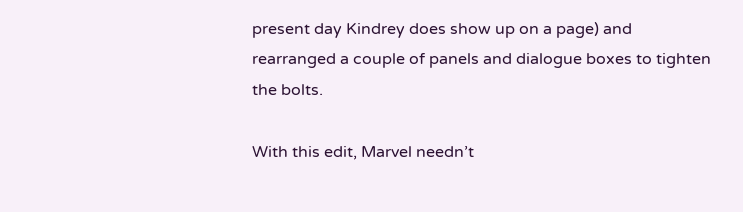present day Kindrey does show up on a page) and rearranged a couple of panels and dialogue boxes to tighten the bolts.

With this edit, Marvel needn’t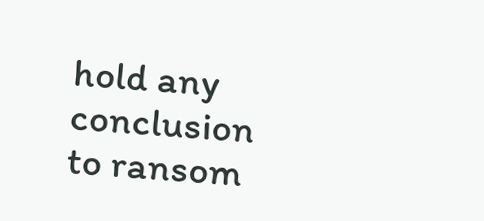hold any conclusion to ransom